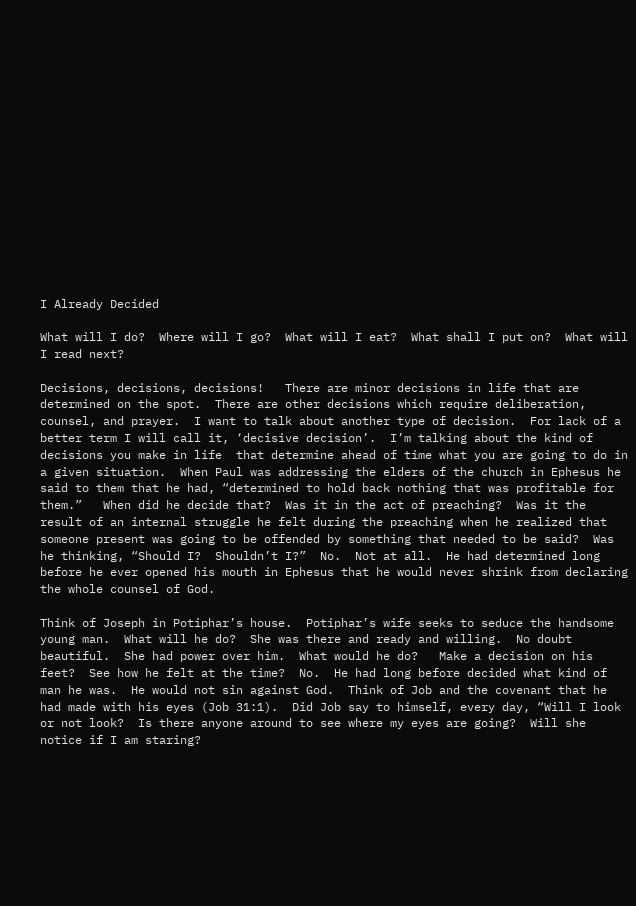I Already Decided

What will I do?  Where will I go?  What will I eat?  What shall I put on?  What will I read next?

Decisions, decisions, decisions!   There are minor decisions in life that are determined on the spot.  There are other decisions which require deliberation, counsel, and prayer.  I want to talk about another type of decision.  For lack of a better term I will call it, ‘decisive decision’.  I’m talking about the kind of decisions you make in life  that determine ahead of time what you are going to do in a given situation.  When Paul was addressing the elders of the church in Ephesus he said to them that he had, “determined to hold back nothing that was profitable for them.”   When did he decide that?  Was it in the act of preaching?  Was it the result of an internal struggle he felt during the preaching when he realized that someone present was going to be offended by something that needed to be said?  Was he thinking, “Should I?  Shouldn’t I?”  No.  Not at all.  He had determined long before he ever opened his mouth in Ephesus that he would never shrink from declaring the whole counsel of God.

Think of Joseph in Potiphar’s house.  Potiphar’s wife seeks to seduce the handsome young man.  What will he do?  She was there and ready and willing.  No doubt beautiful.  She had power over him.  What would he do?   Make a decision on his feet?  See how he felt at the time?  No.  He had long before decided what kind of  man he was.  He would not sin against God.  Think of Job and the covenant that he had made with his eyes (Job 31:1).  Did Job say to himself, every day, “Will I look or not look?  Is there anyone around to see where my eyes are going?  Will she notice if I am staring?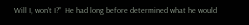Will I, won’t I?”  He had long before determined what he would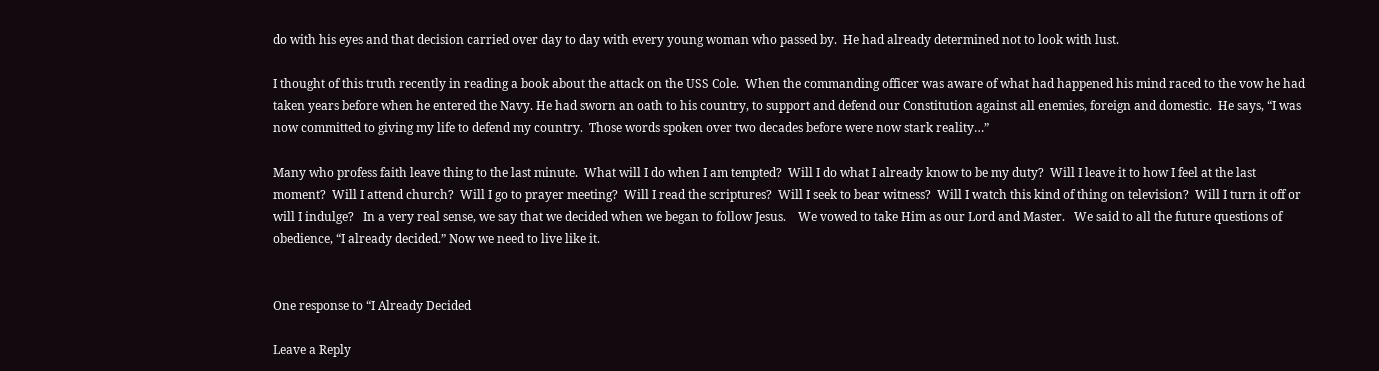do with his eyes and that decision carried over day to day with every young woman who passed by.  He had already determined not to look with lust.

I thought of this truth recently in reading a book about the attack on the USS Cole.  When the commanding officer was aware of what had happened his mind raced to the vow he had taken years before when he entered the Navy. He had sworn an oath to his country, to support and defend our Constitution against all enemies, foreign and domestic.  He says, “I was now committed to giving my life to defend my country.  Those words spoken over two decades before were now stark reality…”

Many who profess faith leave thing to the last minute.  What will I do when I am tempted?  Will I do what I already know to be my duty?  Will I leave it to how I feel at the last moment?  Will I attend church?  Will I go to prayer meeting?  Will I read the scriptures?  Will I seek to bear witness?  Will I watch this kind of thing on television?  Will I turn it off or will I indulge?   In a very real sense, we say that we decided when we began to follow Jesus.    We vowed to take Him as our Lord and Master.   We said to all the future questions of obedience, “I already decided.” Now we need to live like it.


One response to “I Already Decided

Leave a Reply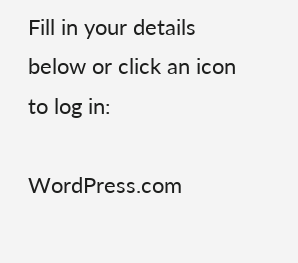Fill in your details below or click an icon to log in:

WordPress.com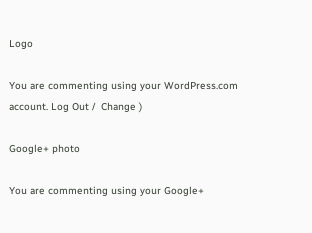Logo

You are commenting using your WordPress.com account. Log Out /  Change )

Google+ photo

You are commenting using your Google+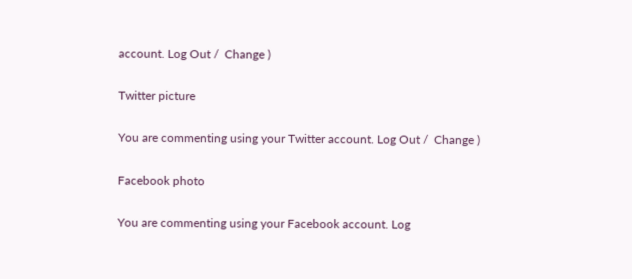account. Log Out /  Change )

Twitter picture

You are commenting using your Twitter account. Log Out /  Change )

Facebook photo

You are commenting using your Facebook account. Log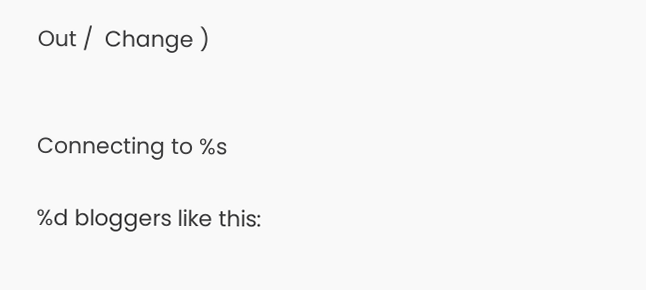Out /  Change )


Connecting to %s

%d bloggers like this: